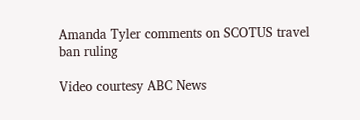Amanda Tyler comments on SCOTUS travel ban ruling

Video courtesy ABC News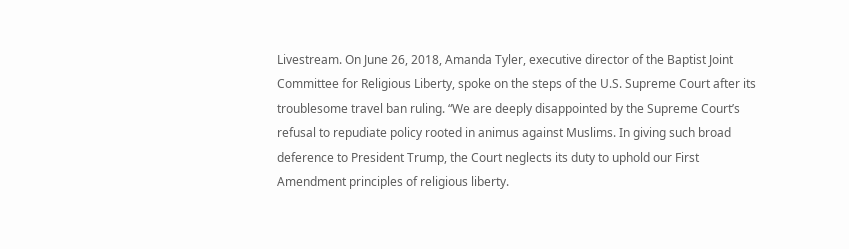Livestream. On June 26, 2018, Amanda Tyler, executive director of the Baptist Joint Committee for Religious Liberty, spoke on the steps of the U.S. Supreme Court after its troublesome travel ban ruling. “We are deeply disappointed by the Supreme Court’s refusal to repudiate policy rooted in animus against Muslims. In giving such broad deference to President Trump, the Court neglects its duty to uphold our First Amendment principles of religious liberty.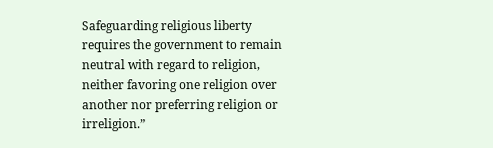Safeguarding religious liberty requires the government to remain neutral with regard to religion, neither favoring one religion over another nor preferring religion or irreligion.”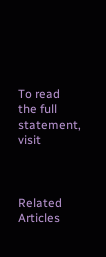To read the full statement, visit



Related Articles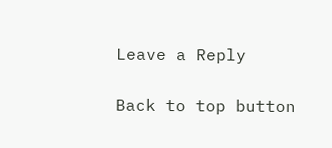Leave a Reply

Back to top button